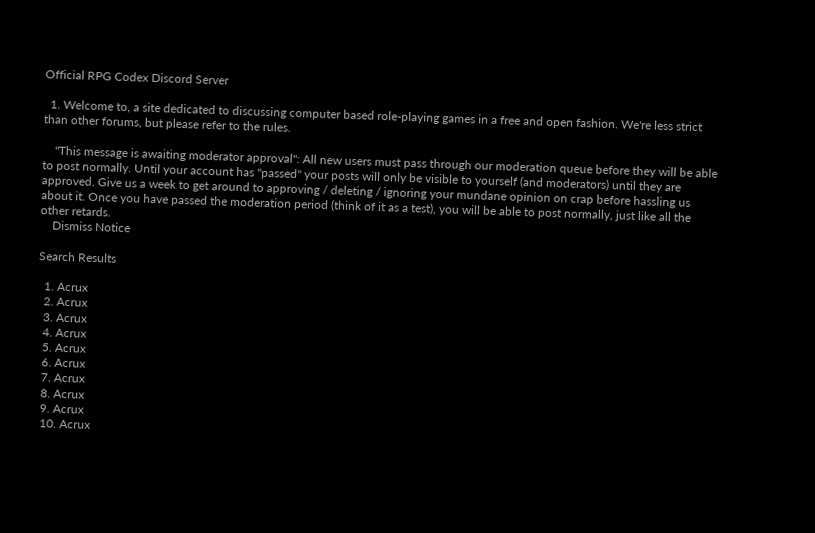Official RPG Codex Discord Server

  1. Welcome to, a site dedicated to discussing computer based role-playing games in a free and open fashion. We're less strict than other forums, but please refer to the rules.

    "This message is awaiting moderator approval": All new users must pass through our moderation queue before they will be able to post normally. Until your account has "passed" your posts will only be visible to yourself (and moderators) until they are approved. Give us a week to get around to approving / deleting / ignoring your mundane opinion on crap before hassling us about it. Once you have passed the moderation period (think of it as a test), you will be able to post normally, just like all the other retards.
    Dismiss Notice

Search Results

  1. Acrux
  2. Acrux
  3. Acrux
  4. Acrux
  5. Acrux
  6. Acrux
  7. Acrux
  8. Acrux
  9. Acrux
  10. Acrux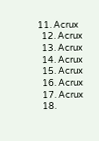11. Acrux
  12. Acrux
  13. Acrux
  14. Acrux
  15. Acrux
  16. Acrux
  17. Acrux
  18.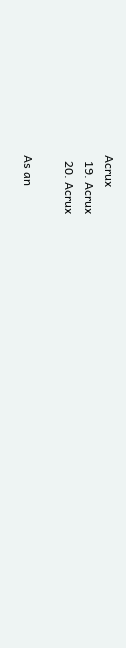Acrux
  19. Acrux
  20. Acrux

As an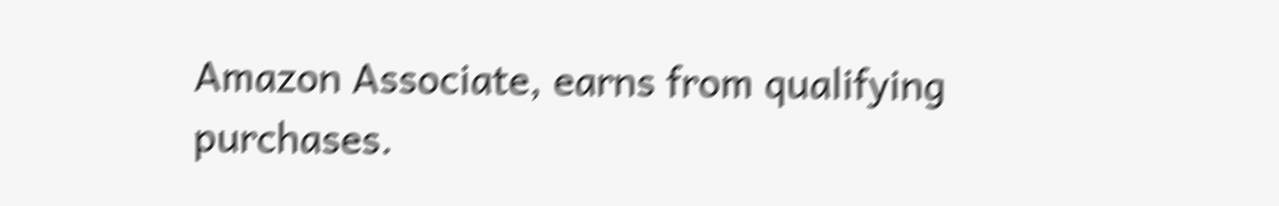Amazon Associate, earns from qualifying purchases.